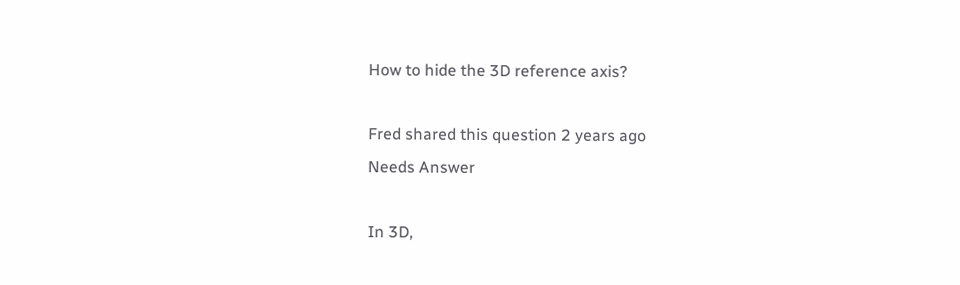How to hide the 3D reference axis?

Fred shared this question 2 years ago
Needs Answer

In 3D,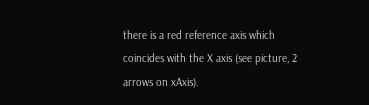there is a red reference axis which coincides with the X axis (see picture, 2 arrows on xAxis).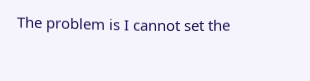The problem is I cannot set the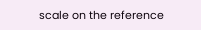scale on the reference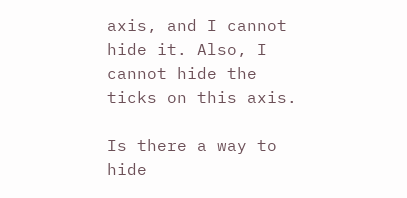axis, and I cannot hide it. Also, I cannot hide the ticks on this axis.

Is there a way to hide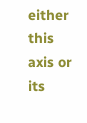either this axis or its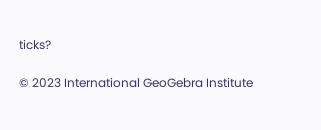ticks?

© 2023 International GeoGebra Institute